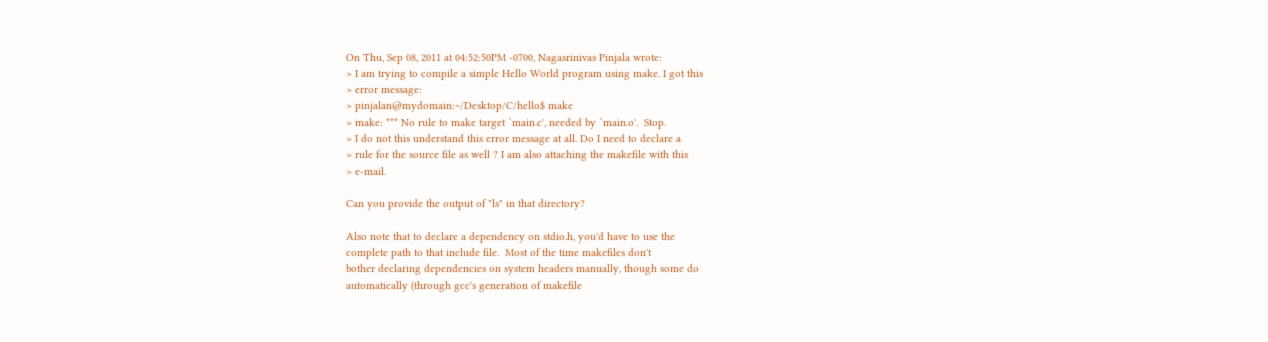On Thu, Sep 08, 2011 at 04:52:50PM -0700, Nagasrinivas Pinjala wrote:
> I am trying to compile a simple Hello World program using make. I got this
> error message:
> pinjalan@mydomain:~/Desktop/C/hello$ make
> make: *** No rule to make target `main.c', needed by `main.o'.  Stop.
> I do not this understand this error message at all. Do I need to declare a
> rule for the source file as well ? I am also attaching the makefile with this
> e-mail.

Can you provide the output of "ls" in that directory?

Also note that to declare a dependency on stdio.h, you'd have to use the
complete path to that include file.  Most of the time makefiles don't
bother declaring dependencies on system headers manually, though some do
automatically (through gcc's generation of makefile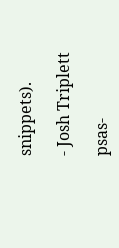snippets).

- Josh Triplett

psas-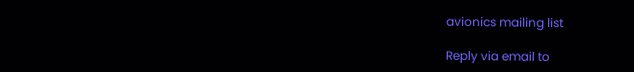avionics mailing list

Reply via email to